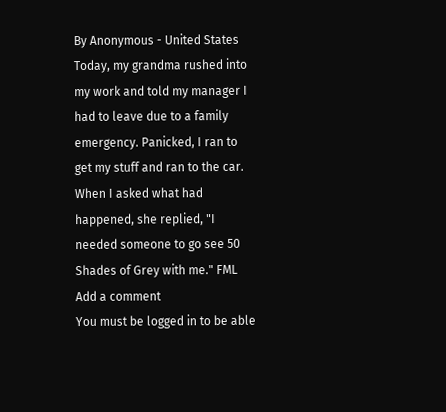By Anonymous - United States
Today, my grandma rushed into my work and told my manager I had to leave due to a family emergency. Panicked, I ran to get my stuff and ran to the car. When I asked what had happened, she replied, "I needed someone to go see 50 Shades of Grey with me." FML
Add a comment
You must be logged in to be able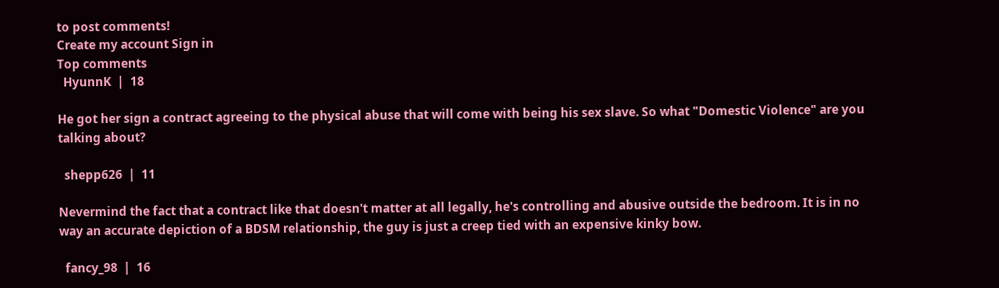to post comments!
Create my account Sign in
Top comments
  HyunnK  |  18

He got her sign a contract agreeing to the physical abuse that will come with being his sex slave. So what "Domestic Violence" are you talking about?

  shepp626  |  11

Nevermind the fact that a contract like that doesn't matter at all legally, he's controlling and abusive outside the bedroom. It is in no way an accurate depiction of a BDSM relationship, the guy is just a creep tied with an expensive kinky bow.

  fancy_98  |  16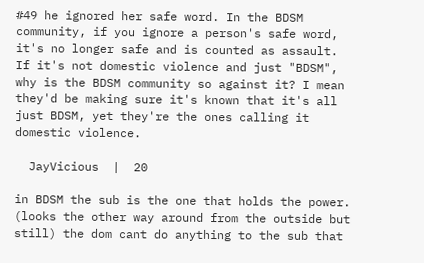#49 he ignored her safe word. In the BDSM community, if you ignore a person's safe word, it's no longer safe and is counted as assault. If it's not domestic violence and just "BDSM", why is the BDSM community so against it? I mean they'd be making sure it's known that it's all just BDSM, yet they're the ones calling it domestic violence.

  JayVicious  |  20

in BDSM the sub is the one that holds the power. (looks the other way around from the outside but still) the dom cant do anything to the sub that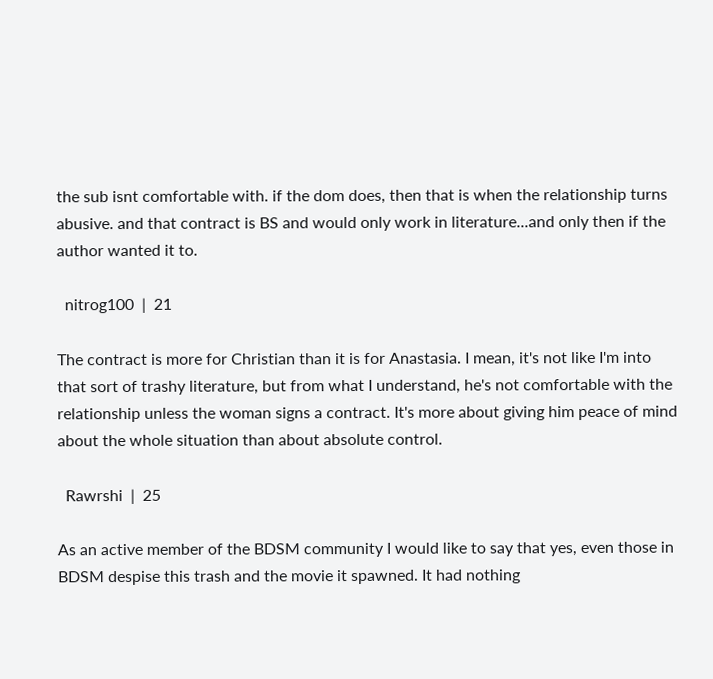the sub isnt comfortable with. if the dom does, then that is when the relationship turns abusive. and that contract is BS and would only work in literature...and only then if the author wanted it to.

  nitrog100  |  21

The contract is more for Christian than it is for Anastasia. I mean, it's not like I'm into that sort of trashy literature, but from what I understand, he's not comfortable with the relationship unless the woman signs a contract. It's more about giving him peace of mind about the whole situation than about absolute control.

  Rawrshi  |  25

As an active member of the BDSM community I would like to say that yes, even those in BDSM despise this trash and the movie it spawned. It had nothing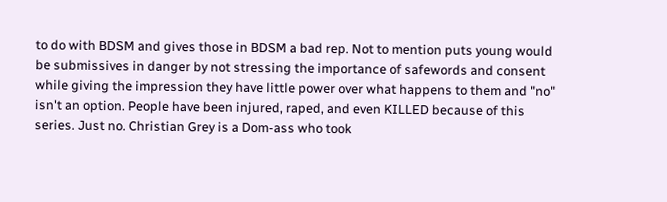to do with BDSM and gives those in BDSM a bad rep. Not to mention puts young would be submissives in danger by not stressing the importance of safewords and consent while giving the impression they have little power over what happens to them and "no" isn't an option. People have been injured, raped, and even KILLED because of this series. Just no. Christian Grey is a Dom-ass who took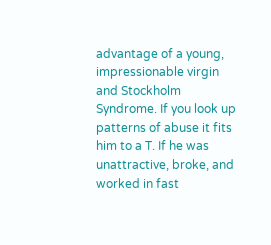advantage of a young, impressionable virgin and Stockholm Syndrome. If you look up patterns of abuse it fits him to a T. If he was unattractive, broke, and worked in fast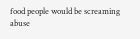food people would be screaming abuse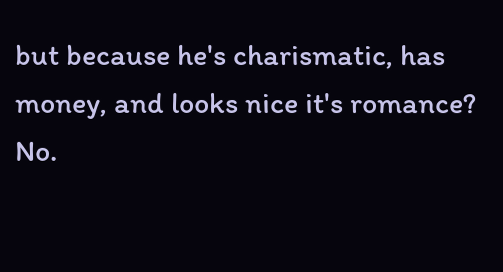but because he's charismatic, has money, and looks nice it's romance? No.